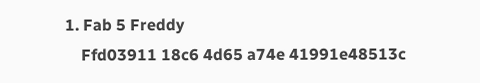1. Fab 5 Freddy
    Ffd03911 18c6 4d65 a74e 41991e48513c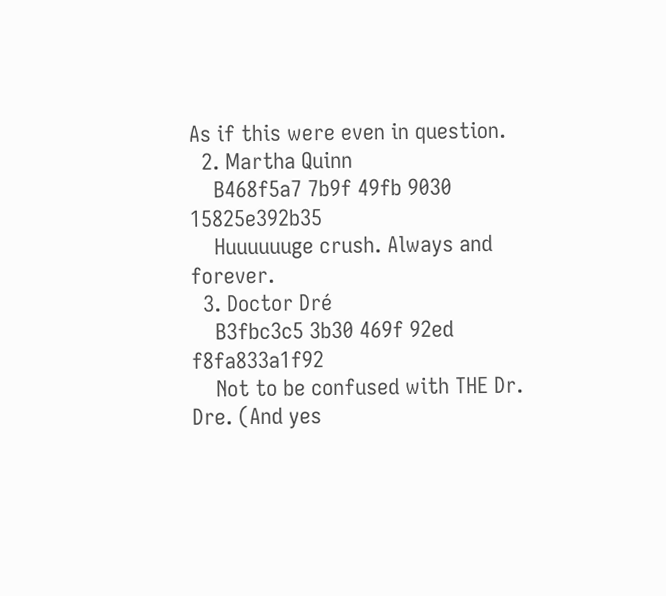As if this were even in question.
  2. Martha Quinn
    B468f5a7 7b9f 49fb 9030 15825e392b35
    Huuuuuuge crush. Always and forever.
  3. Doctor Dré
    B3fbc3c5 3b30 469f 92ed f8fa833a1f92
    Not to be confused with THE Dr. Dre. (And yes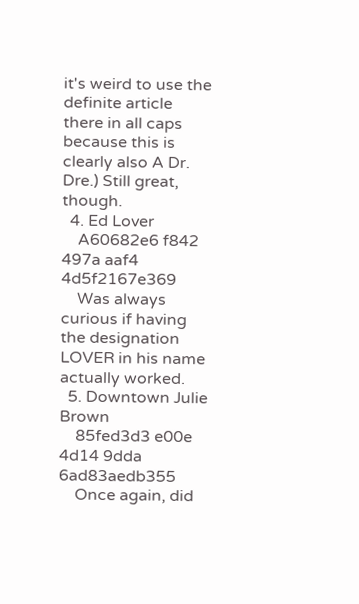it's weird to use the definite article there in all caps because this is clearly also A Dr. Dre.) Still great, though.
  4. Ed Lover
    A60682e6 f842 497a aaf4 4d5f2167e369
    Was always curious if having the designation LOVER in his name actually worked.
  5. Downtown Julie Brown
    85fed3d3 e00e 4d14 9dda 6ad83aedb355
    Once again, did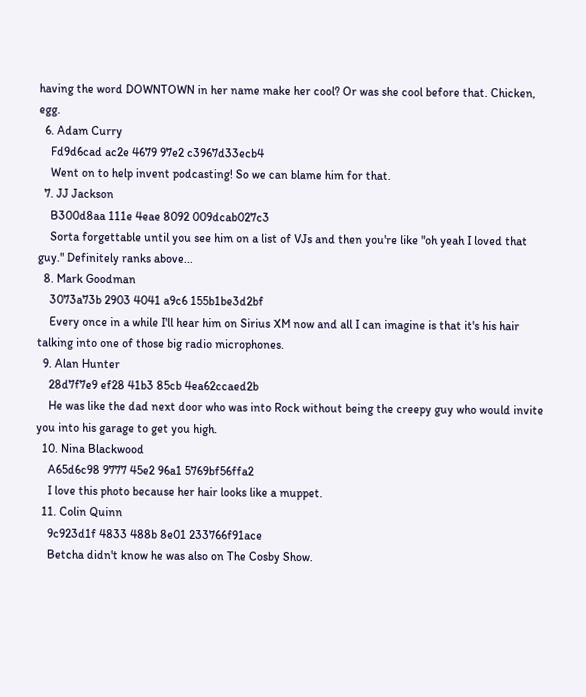having the word DOWNTOWN in her name make her cool? Or was she cool before that. Chicken, egg.
  6. Adam Curry
    Fd9d6cad ac2e 4679 97e2 c3967d33ecb4
    Went on to help invent podcasting! So we can blame him for that.
  7. JJ Jackson
    B300d8aa 111e 4eae 8092 009dcab027c3
    Sorta forgettable until you see him on a list of VJs and then you're like "oh yeah I loved that guy." Definitely ranks above...
  8. Mark Goodman
    3073a73b 2903 4041 a9c6 155b1be3d2bf
    Every once in a while I'll hear him on Sirius XM now and all I can imagine is that it's his hair talking into one of those big radio microphones.
  9. Alan Hunter
    28d7f7e9 ef28 41b3 85cb 4ea62ccaed2b
    He was like the dad next door who was into Rock without being the creepy guy who would invite you into his garage to get you high.
  10. Nina Blackwood
    A65d6c98 9777 45e2 96a1 5769bf56ffa2
    I love this photo because her hair looks like a muppet.
  11. Colin Quinn
    9c923d1f 4833 488b 8e01 233766f91ace
    Betcha didn't know he was also on The Cosby Show.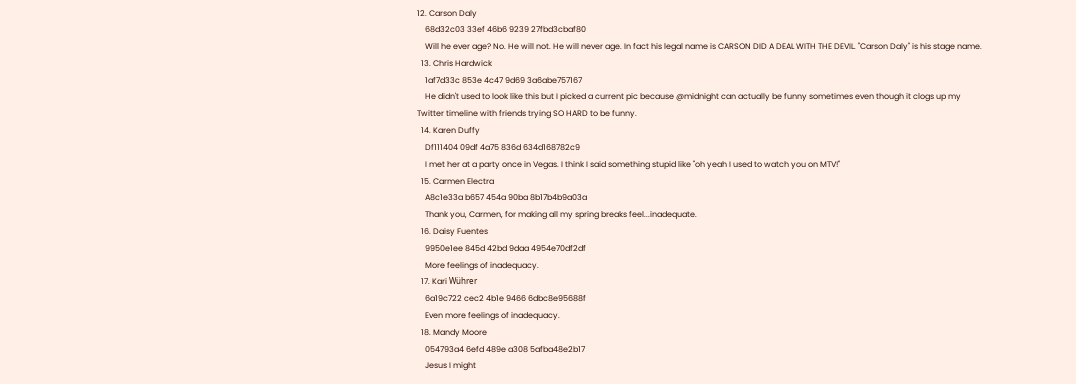12. Carson Daly
    68d32c03 33ef 46b6 9239 27fbd3cbaf80
    Will he ever age? No. He will not. He will never age. In fact his legal name is CARSON DID A DEAL WITH THE DEVIL. "Carson Daly" is his stage name.
  13. Chris Hardwick
    1af7d33c 853e 4c47 9d69 3a6abe757167
    He didn't used to look like this but I picked a current pic because @midnight can actually be funny sometimes even though it clogs up my Twitter timeline with friends trying SO HARD to be funny.
  14. Karen Duffy
    Df111404 09df 4a75 836d 634d168782c9
    I met her at a party once in Vegas. I think I said something stupid like "oh yeah I used to watch you on MTV!"
  15. Carmen Electra
    A8c1e33a b657 454a 90ba 8b17b4b9a03a
    Thank you, Carmen, for making all my spring breaks feel...inadequate.
  16. Daisy Fuentes
    9950e1ee 845d 42bd 9daa 4954e70df2df
    More feelings of inadequacy.
  17. Kari Wührer
    6a19c722 cec2 4b1e 9466 6dbc8e95688f
    Even more feelings of inadequacy.
  18. Mandy Moore
    054793a4 6efd 489e a308 5afba48e2b17
    Jesus I might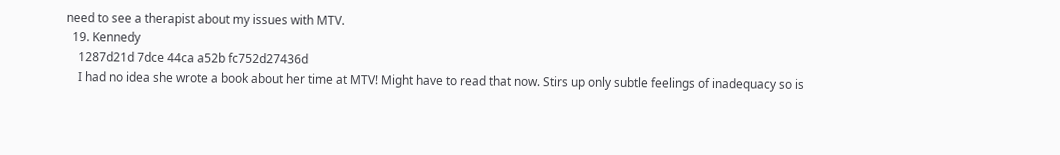need to see a therapist about my issues with MTV.
  19. Kennedy
    1287d21d 7dce 44ca a52b fc752d27436d
    I had no idea she wrote a book about her time at MTV! Might have to read that now. Stirs up only subtle feelings of inadequacy so is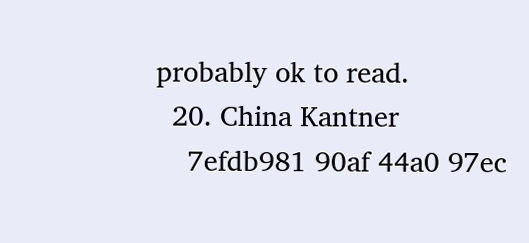probably ok to read.
  20. China Kantner
    7efdb981 90af 44a0 97ec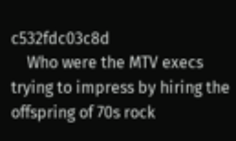c532fdc03c8d
    Who were the MTV execs trying to impress by hiring the offspring of 70s rock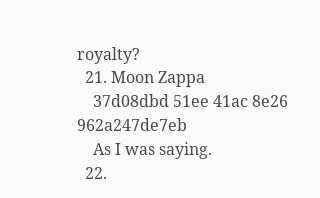royalty?
  21. Moon Zappa
    37d08dbd 51ee 41ac 8e26 962a247de7eb
    As I was saying.
  22.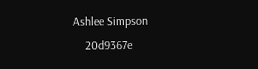Ashlee Simpson
    20d9367e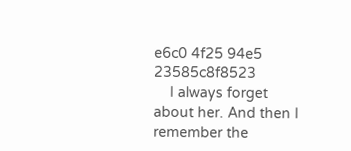e6c0 4f25 94e5 23585c8f8523
    I always forget about her. And then I remember the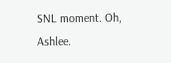SNL moment. Oh, Ashlee.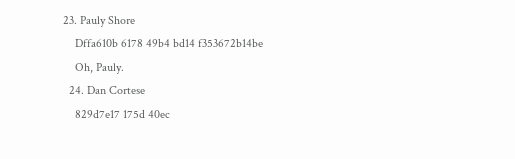23. Pauly Shore
    Dffa610b 6178 49b4 bd14 f353672b14be
    Oh, Pauly.
  24. Dan Cortese
    829d7e17 175d 40ec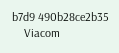b7d9 490b28ce2b35
    Viacom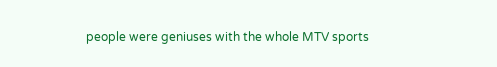people were geniuses with the whole MTV sports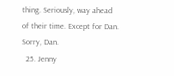thing. Seriously, way ahead of their time. Except for Dan. Sorry, Dan.
  25. Jenny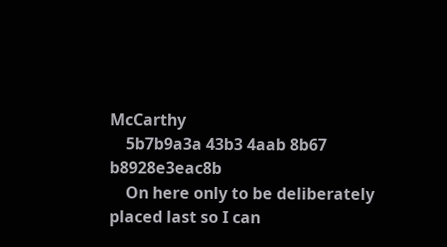McCarthy
    5b7b9a3a 43b3 4aab 8b67 b8928e3eac8b
    On here only to be deliberately placed last so I can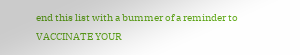end this list with a bummer of a reminder to VACCINATE YOUR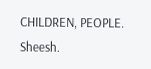CHILDREN, PEOPLE. Sheesh.